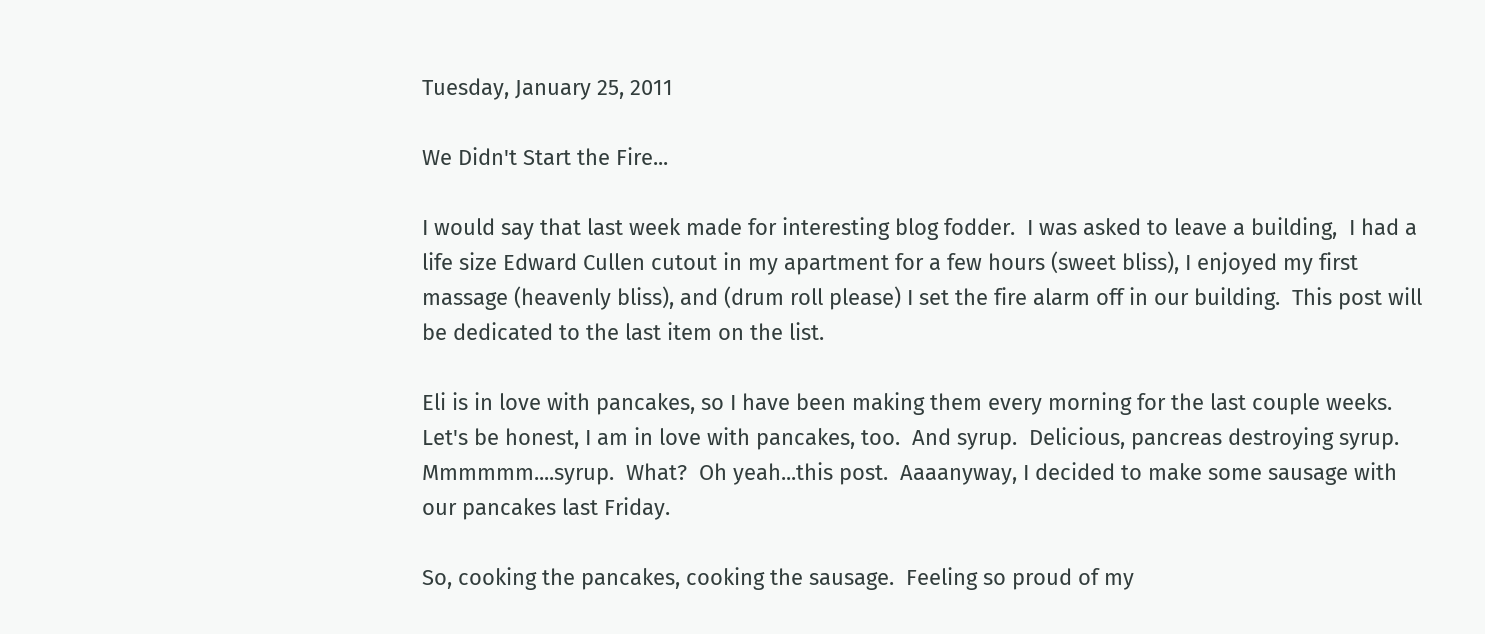Tuesday, January 25, 2011

We Didn't Start the Fire...

I would say that last week made for interesting blog fodder.  I was asked to leave a building,  I had a life size Edward Cullen cutout in my apartment for a few hours (sweet bliss), I enjoyed my first massage (heavenly bliss), and (drum roll please) I set the fire alarm off in our building.  This post will be dedicated to the last item on the list.

Eli is in love with pancakes, so I have been making them every morning for the last couple weeks.  Let's be honest, I am in love with pancakes, too.  And syrup.  Delicious, pancreas destroying syrup.  Mmmmmm....syrup.  What?  Oh yeah...this post.  Aaaanyway, I decided to make some sausage with our pancakes last Friday.

So, cooking the pancakes, cooking the sausage.  Feeling so proud of my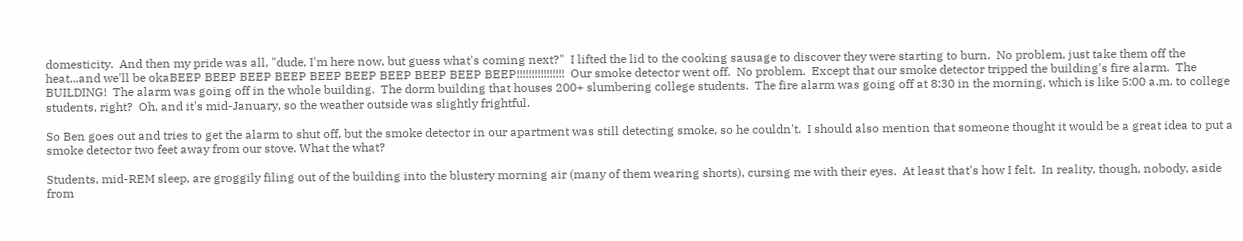domesticity.  And then my pride was all, "dude, I'm here now, but guess what's coming next?"  I lifted the lid to the cooking sausage to discover they were starting to burn.  No problem, just take them off the heat...and we'll be okaBEEP BEEP BEEP BEEP BEEP BEEP BEEP BEEP BEEP BEEP!!!!!!!!!!!!!!!!  Our smoke detector went off.  No problem.  Except that our smoke detector tripped the building's fire alarm.  The BUILDING!  The alarm was going off in the whole building.  The dorm building that houses 200+ slumbering college students.  The fire alarm was going off at 8:30 in the morning, which is like 5:00 a.m. to college students, right?  Oh, and it's mid-January, so the weather outside was slightly frightful.

So Ben goes out and tries to get the alarm to shut off, but the smoke detector in our apartment was still detecting smoke, so he couldn't.  I should also mention that someone thought it would be a great idea to put a smoke detector two feet away from our stove. What the what?

Students, mid-REM sleep, are groggily filing out of the building into the blustery morning air (many of them wearing shorts), cursing me with their eyes.  At least that's how I felt.  In reality, though, nobody, aside from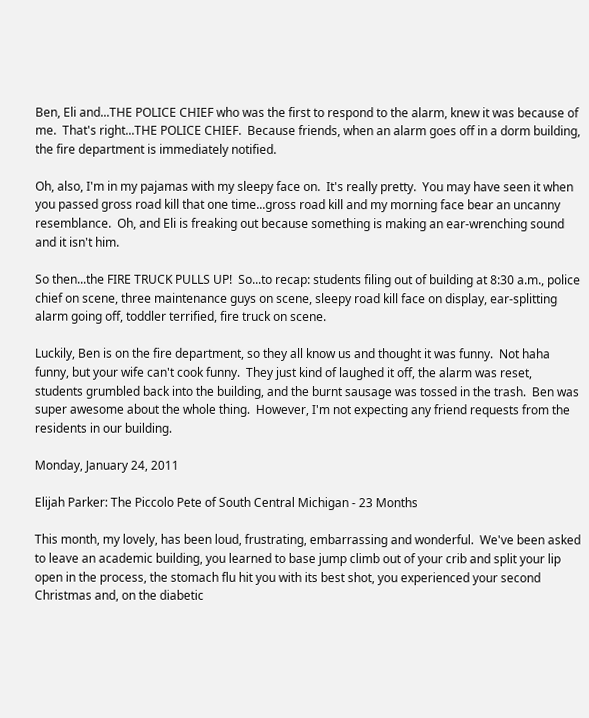Ben, Eli and...THE POLICE CHIEF who was the first to respond to the alarm, knew it was because of me.  That's right...THE POLICE CHIEF.  Because friends, when an alarm goes off in a dorm building, the fire department is immediately notified.

Oh, also, I'm in my pajamas with my sleepy face on.  It's really pretty.  You may have seen it when you passed gross road kill that one time...gross road kill and my morning face bear an uncanny resemblance.  Oh, and Eli is freaking out because something is making an ear-wrenching sound and it isn't him.

So then...the FIRE TRUCK PULLS UP!  So...to recap: students filing out of building at 8:30 a.m., police chief on scene, three maintenance guys on scene, sleepy road kill face on display, ear-splitting alarm going off, toddler terrified, fire truck on scene.

Luckily, Ben is on the fire department, so they all know us and thought it was funny.  Not haha funny, but your wife can't cook funny.  They just kind of laughed it off, the alarm was reset, students grumbled back into the building, and the burnt sausage was tossed in the trash.  Ben was super awesome about the whole thing.  However, I'm not expecting any friend requests from the residents in our building.

Monday, January 24, 2011

Elijah Parker: The Piccolo Pete of South Central Michigan - 23 Months

This month, my lovely, has been loud, frustrating, embarrassing and wonderful.  We've been asked to leave an academic building, you learned to base jump climb out of your crib and split your lip open in the process, the stomach flu hit you with its best shot, you experienced your second Christmas and, on the diabetic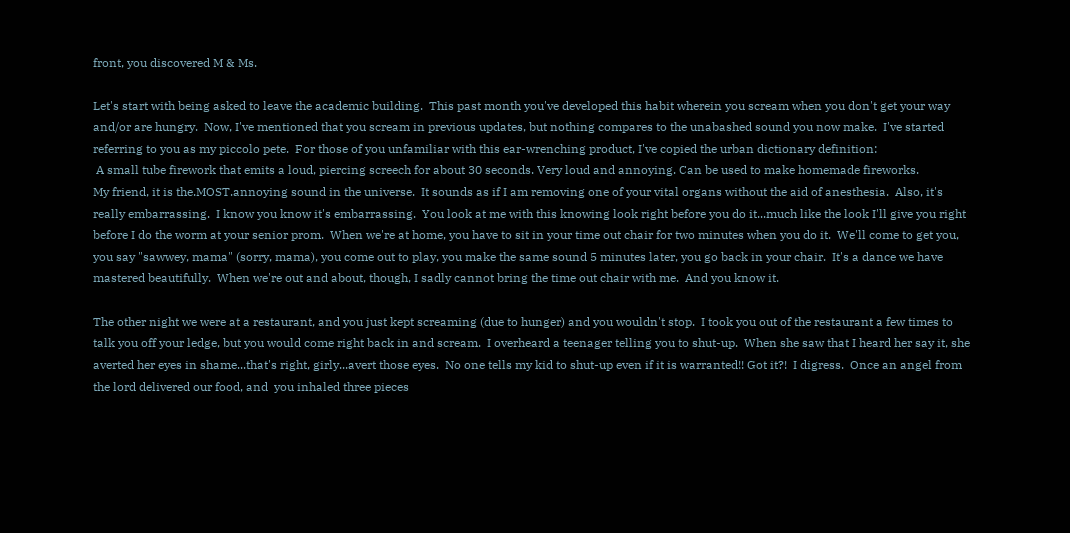front, you discovered M & Ms.

Let's start with being asked to leave the academic building.  This past month you've developed this habit wherein you scream when you don't get your way and/or are hungry.  Now, I've mentioned that you scream in previous updates, but nothing compares to the unabashed sound you now make.  I've started referring to you as my piccolo pete.  For those of you unfamiliar with this ear-wrenching product, I've copied the urban dictionary definition:
 A small tube firework that emits a loud, piercing screech for about 30 seconds. Very loud and annoying. Can be used to make homemade fireworks.
My friend, it is the.MOST.annoying sound in the universe.  It sounds as if I am removing one of your vital organs without the aid of anesthesia.  Also, it's really embarrassing.  I know you know it's embarrassing.  You look at me with this knowing look right before you do it...much like the look I'll give you right before I do the worm at your senior prom.  When we're at home, you have to sit in your time out chair for two minutes when you do it.  We'll come to get you, you say "sawwey, mama" (sorry, mama), you come out to play, you make the same sound 5 minutes later, you go back in your chair.  It's a dance we have mastered beautifully.  When we're out and about, though, I sadly cannot bring the time out chair with me.  And you know it.

The other night we were at a restaurant, and you just kept screaming (due to hunger) and you wouldn't stop.  I took you out of the restaurant a few times to talk you off your ledge, but you would come right back in and scream.  I overheard a teenager telling you to shut-up.  When she saw that I heard her say it, she averted her eyes in shame...that's right, girly...avert those eyes.  No one tells my kid to shut-up even if it is warranted!! Got it?!  I digress.  Once an angel from the lord delivered our food, and  you inhaled three pieces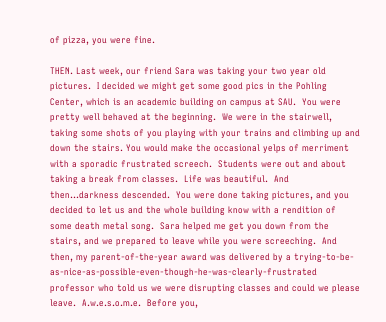of pizza, you were fine.

THEN. Last week, our friend Sara was taking your two year old pictures.  I decided we might get some good pics in the Pohling Center, which is an academic building on campus at SAU.  You were pretty well behaved at the beginning.  We were in the stairwell, taking some shots of you playing with your trains and climbing up and down the stairs. You would make the occasional yelps of merriment with a sporadic frustrated screech.  Students were out and about taking a break from classes.  Life was beautiful.  And then...darkness descended.  You were done taking pictures, and you decided to let us and the whole building know with a rendition of some death metal song.  Sara helped me get you down from the stairs, and we prepared to leave while you were screeching.  And then, my parent-of-the-year award was delivered by a trying-to-be-as-nice-as-possible-even-though-he-was-clearly-frustrated professor who told us we were disrupting classes and could we please leave.  A.w.e.s.o.m.e.  Before you,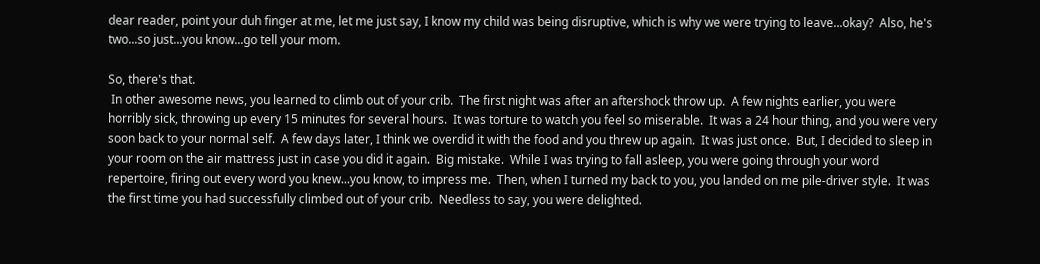dear reader, point your duh finger at me, let me just say, I know my child was being disruptive, which is why we were trying to leave...okay?  Also, he's two...so just...you know...go tell your mom.

So, there's that.
 In other awesome news, you learned to climb out of your crib.  The first night was after an aftershock throw up.  A few nights earlier, you were horribly sick, throwing up every 15 minutes for several hours.  It was torture to watch you feel so miserable.  It was a 24 hour thing, and you were very soon back to your normal self.  A few days later, I think we overdid it with the food and you threw up again.  It was just once.  But, I decided to sleep in your room on the air mattress just in case you did it again.  Big mistake.  While I was trying to fall asleep, you were going through your word repertoire, firing out every word you knew...you know, to impress me.  Then, when I turned my back to you, you landed on me pile-driver style.  It was the first time you had successfully climbed out of your crib.  Needless to say, you were delighted.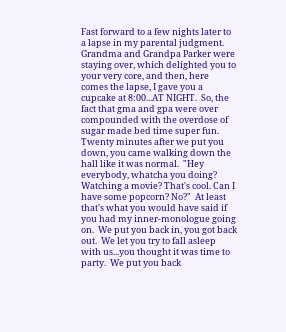Fast forward to a few nights later to a lapse in my parental judgment.  Grandma and Grandpa Parker were staying over, which delighted you to your very core, and then, here comes the lapse, I gave you a cupcake at 8:00...AT NIGHT.  So, the fact that gma and gpa were over compounded with the overdose of sugar made bed time super fun.  Twenty minutes after we put you down, you came walking down the hall like it was normal.  "Hey everybody, whatcha you doing? Watching a movie? That's cool. Can I have some popcorn? No?"  At least that's what you would have said if you had my inner-monologue going on.  We put you back in, you got back out.  We let you try to fall asleep with us...you thought it was time to party.  We put you back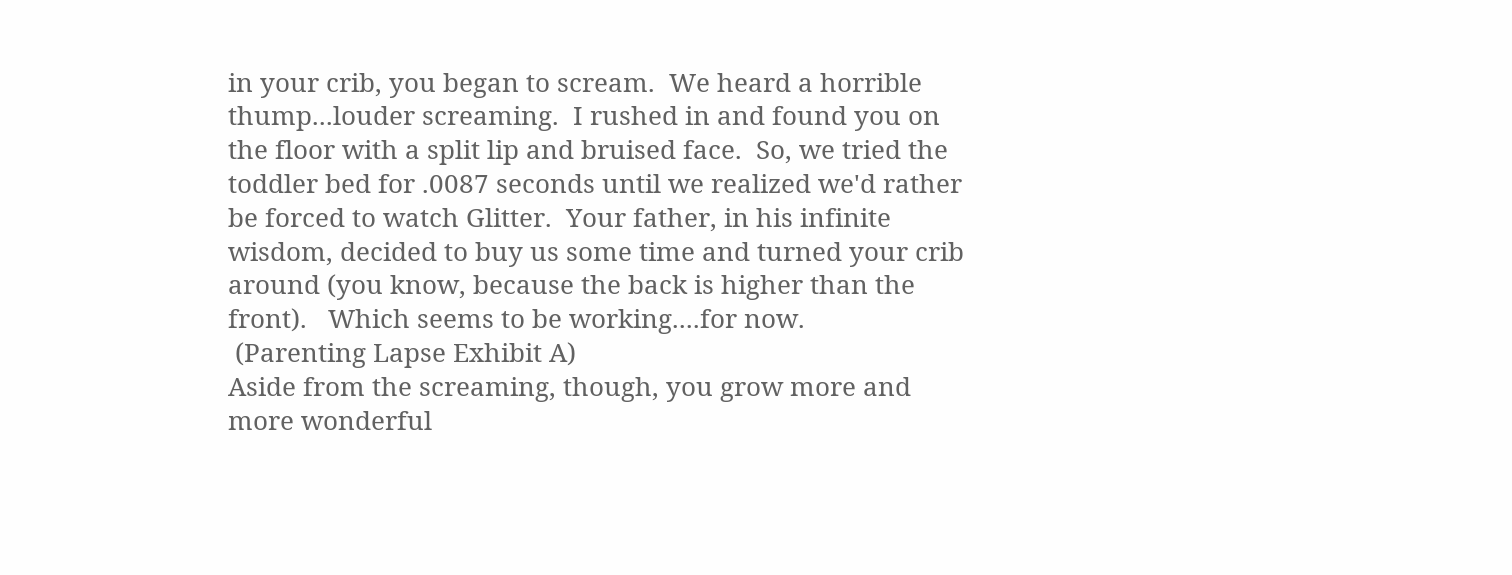in your crib, you began to scream.  We heard a horrible thump...louder screaming.  I rushed in and found you on the floor with a split lip and bruised face.  So, we tried the toddler bed for .0087 seconds until we realized we'd rather be forced to watch Glitter.  Your father, in his infinite wisdom, decided to buy us some time and turned your crib around (you know, because the back is higher than the front).   Which seems to be working....for now.
 (Parenting Lapse Exhibit A)
Aside from the screaming, though, you grow more and more wonderful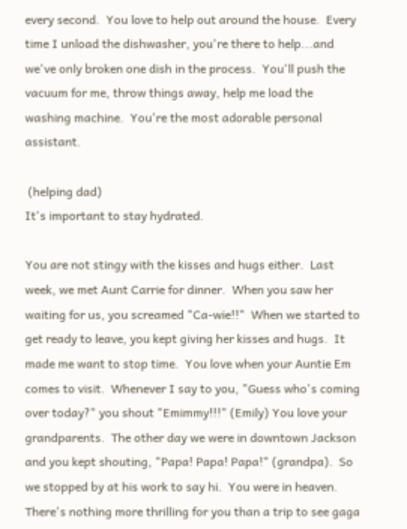every second.  You love to help out around the house.  Every time I unload the dishwasher, you're there to help...and we've only broken one dish in the process.  You'll push the vacuum for me, throw things away, help me load the washing machine.  You're the most adorable personal assistant.

 (helping dad)
It's important to stay hydrated.

You are not stingy with the kisses and hugs either.  Last week, we met Aunt Carrie for dinner.  When you saw her waiting for us, you screamed "Ca-wie!!"  When we started to get ready to leave, you kept giving her kisses and hugs.  It made me want to stop time.  You love when your Auntie Em comes to visit.  Whenever I say to you, "Guess who's coming over today?" you shout "Emimmy!!!" (Emily) You love your grandparents.  The other day we were in downtown Jackson and you kept shouting, "Papa! Papa! Papa!" (grandpa).  So we stopped by at his work to say hi.  You were in heaven.  There's nothing more thrilling for you than a trip to see gaga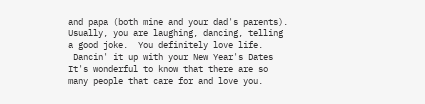and papa (both mine and your dad's parents).  Usually, you are laughing, dancing, telling a good joke.  You definitely love life.
 Dancin' it up with your New Year's Dates
It's wonderful to know that there are so many people that care for and love you.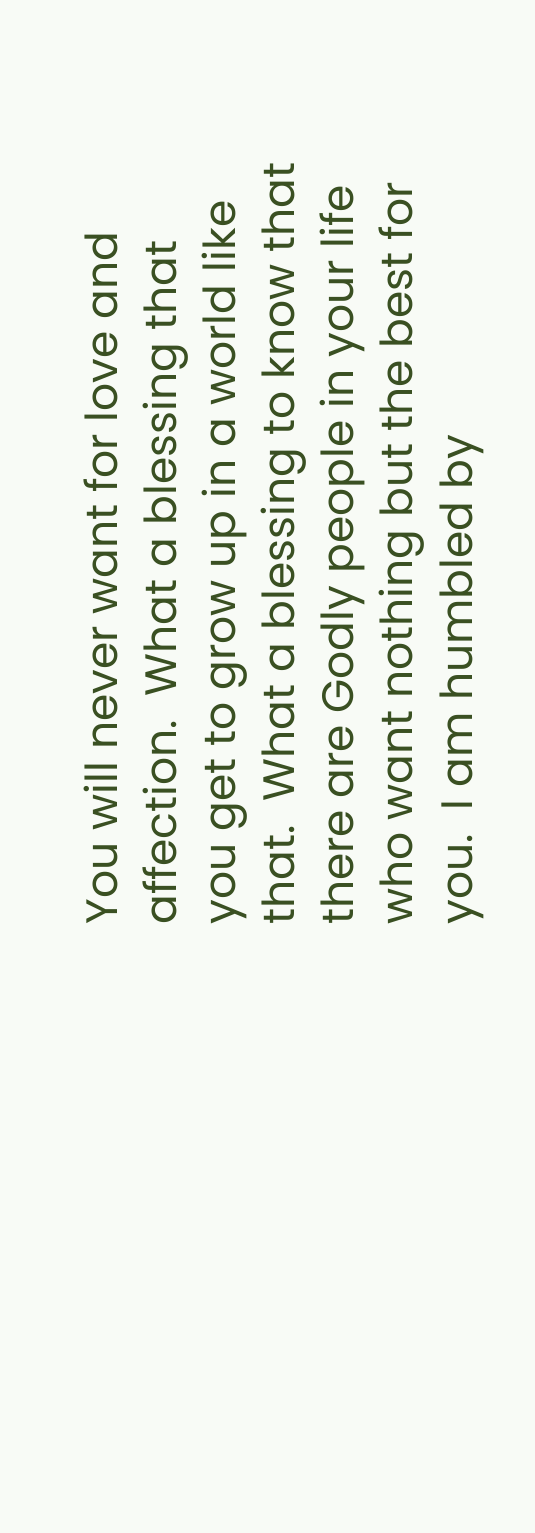You will never want for love and affection.  What a blessing that you get to grow up in a world like that.  What a blessing to know that there are Godly people in your life who want nothing but the best for you.  I am humbled by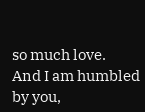so much love.  And I am humbled by you,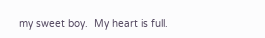my sweet boy.  My heart is full.